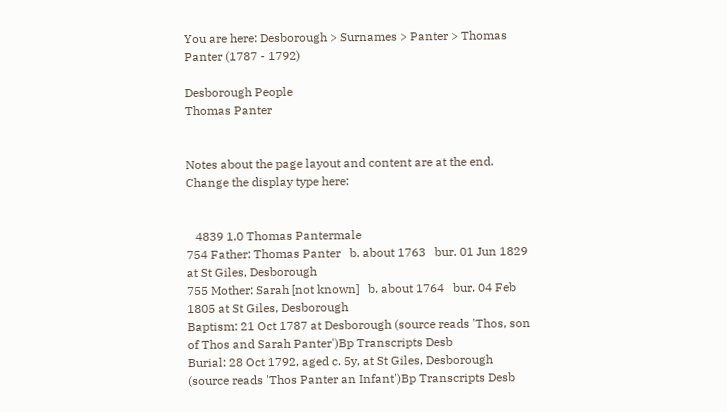You are here: Desborough > Surnames > Panter > Thomas Panter (1787 - 1792)

Desborough People
Thomas Panter


Notes about the page layout and content are at the end. Change the display type here:


   4839 1.0 Thomas Pantermale
754 Father: Thomas Panter   b. about 1763   bur. 01 Jun 1829 at St Giles, Desborough
755 Mother: Sarah [not known]   b. about 1764   bur. 04 Feb 1805 at St Giles, Desborough
Baptism: 21 Oct 1787 at Desborough (source reads 'Thos, son of Thos and Sarah Panter')Bp Transcripts Desb
Burial: 28 Oct 1792, aged c. 5y, at St Giles, Desborough (source reads 'Thos Panter an Infant')Bp Transcripts Desb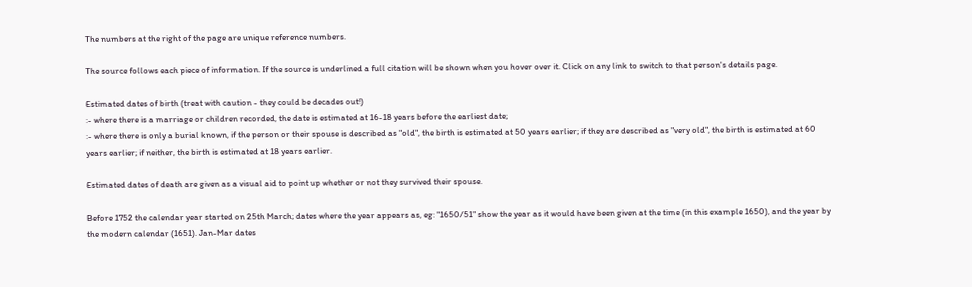The numbers at the right of the page are unique reference numbers.

The source follows each piece of information. If the source is underlined a full citation will be shown when you hover over it. Click on any link to switch to that person's details page.

Estimated dates of birth (treat with caution - they could be decades out!)
:- where there is a marriage or children recorded, the date is estimated at 16-18 years before the earliest date;
:- where there is only a burial known, if the person or their spouse is described as "old", the birth is estimated at 50 years earlier; if they are described as "very old", the birth is estimated at 60 years earlier; if neither, the birth is estimated at 18 years earlier.

Estimated dates of death are given as a visual aid to point up whether or not they survived their spouse.

Before 1752 the calendar year started on 25th March; dates where the year appears as, eg: "1650/51" show the year as it would have been given at the time (in this example 1650), and the year by the modern calendar (1651). Jan-Mar dates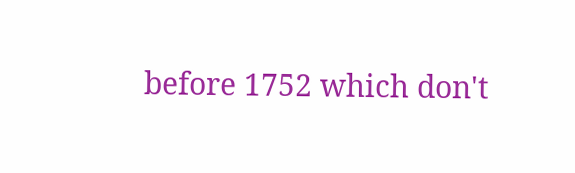before 1752 which don't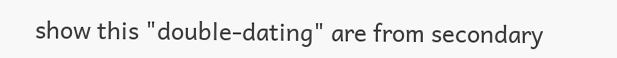show this "double-dating" are from secondary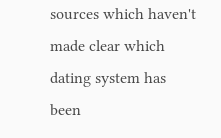sources which haven't made clear which dating system has been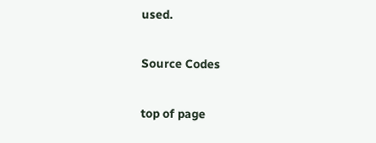used.

Source Codes

top of page